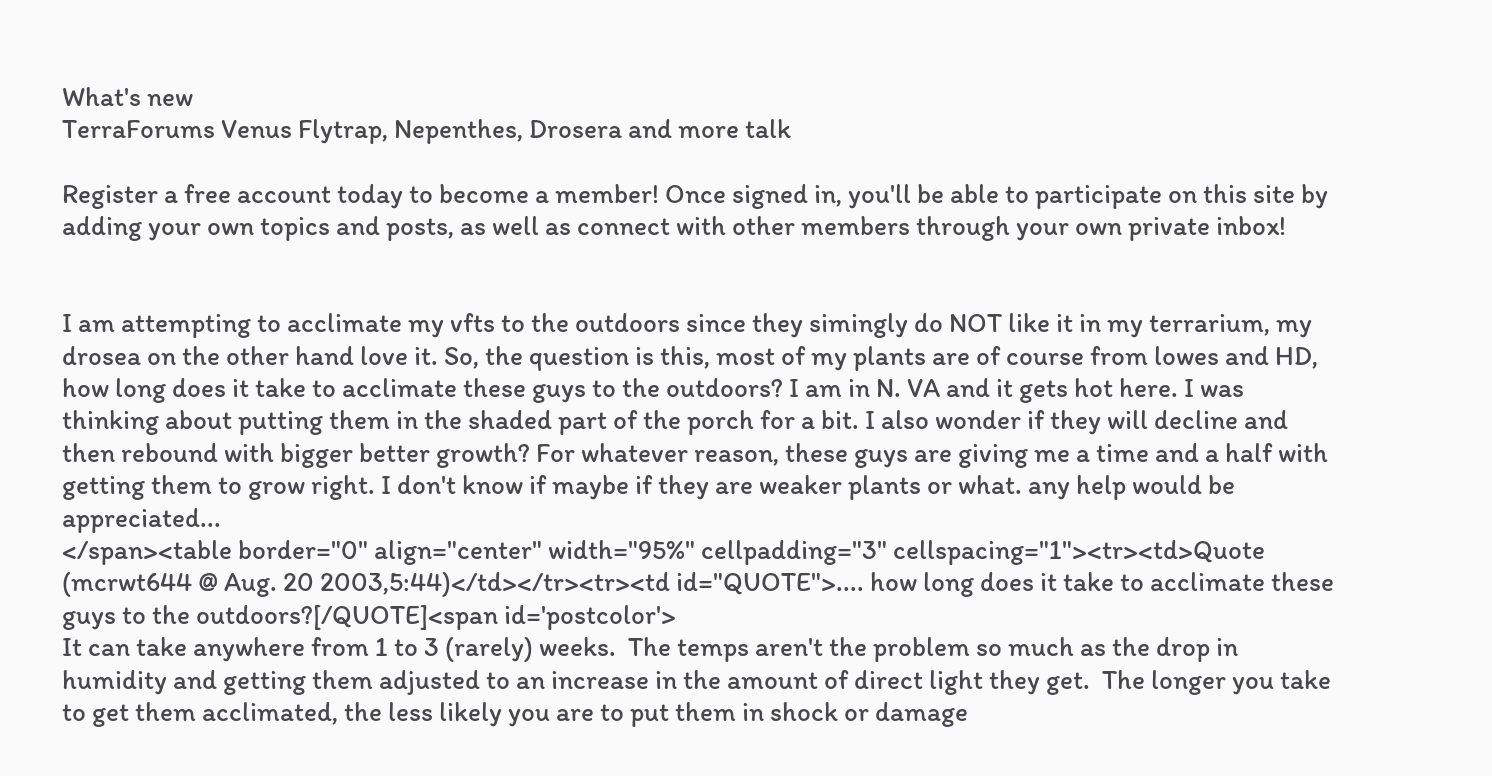What's new
TerraForums Venus Flytrap, Nepenthes, Drosera and more talk

Register a free account today to become a member! Once signed in, you'll be able to participate on this site by adding your own topics and posts, as well as connect with other members through your own private inbox!


I am attempting to acclimate my vfts to the outdoors since they simingly do NOT like it in my terrarium, my drosea on the other hand love it. So, the question is this, most of my plants are of course from lowes and HD, how long does it take to acclimate these guys to the outdoors? I am in N. VA and it gets hot here. I was thinking about putting them in the shaded part of the porch for a bit. I also wonder if they will decline and then rebound with bigger better growth? For whatever reason, these guys are giving me a time and a half with getting them to grow right. I don't know if maybe if they are weaker plants or what. any help would be appreciated...
</span><table border="0" align="center" width="95%" cellpadding="3" cellspacing="1"><tr><td>Quote (mcrwt644 @ Aug. 20 2003,5:44)</td></tr><tr><td id="QUOTE">.... how long does it take to acclimate these guys to the outdoors?[/QUOTE]<span id='postcolor'>
It can take anywhere from 1 to 3 (rarely) weeks.  The temps aren't the problem so much as the drop in humidity and getting them adjusted to an increase in the amount of direct light they get.  The longer you take to get them acclimated, the less likely you are to put them in shock or damage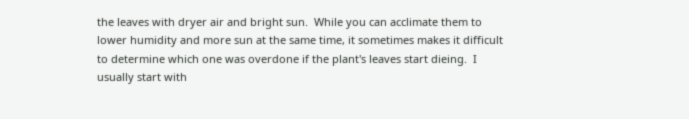the leaves with dryer air and bright sun.  While you can acclimate them to lower humidity and more sun at the same time, it sometimes makes it difficult to determine which one was overdone if the plant's leaves start dieing.  I usually start with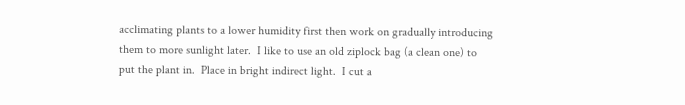acclimating plants to a lower humidity first then work on gradually introducing them to more sunlight later.  I like to use an old ziplock bag (a clean one) to put the plant in.  Place in bright indirect light.  I cut a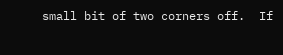small bit of two corners off.  If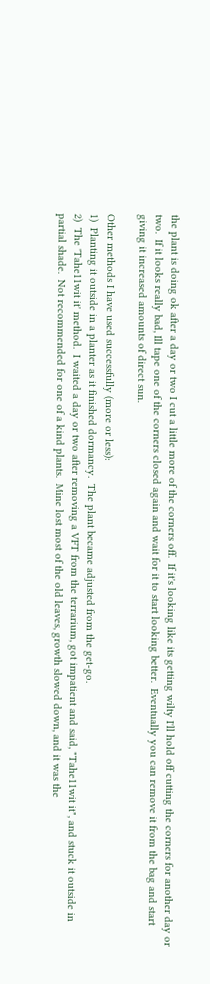the plant is doing ok after a day or two I cut a little more of the corners off.  If it's looking like its getting wilty I'll hold off cutting the corners for another day or two.  If it looks really bad, Ill tape one of the corners closed again and wait for it to start looking better.  Eventually you can remove it from the bag and start giving it increased amounts of direct sun.

Other methods I have used successfully (more or less):
1)  Planting it outside in a planter as it finished dormancy.  The plant became adjusted from the get-go.
2)  The 'Tahe11wit it' method.  I waited a day or two after removing a VFT from the terrarium, got impatient and said, "Tahe11wit it", and stuck it outside in partial shade.  Not recommended for one of a kind plants.  Mine lost most of the old leaves, growth slowed down, and it was the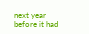next year before it had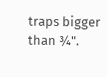traps bigger than ¾".